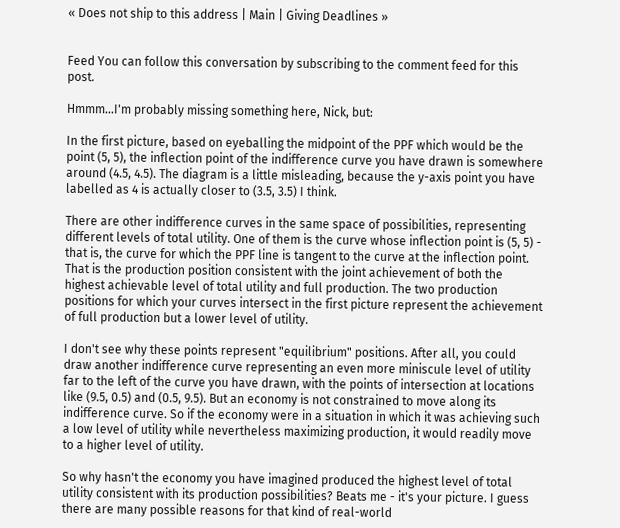« Does not ship to this address | Main | Giving Deadlines »


Feed You can follow this conversation by subscribing to the comment feed for this post.

Hmmm...I'm probably missing something here, Nick, but:

In the first picture, based on eyeballing the midpoint of the PPF which would be the point (5, 5), the inflection point of the indifference curve you have drawn is somewhere around (4.5, 4.5). The diagram is a little misleading, because the y-axis point you have labelled as 4 is actually closer to (3.5, 3.5) I think.

There are other indifference curves in the same space of possibilities, representing different levels of total utility. One of them is the curve whose inflection point is (5, 5) - that is, the curve for which the PPF line is tangent to the curve at the inflection point. That is the production position consistent with the joint achievement of both the highest achievable level of total utility and full production. The two production positions for which your curves intersect in the first picture represent the achievement of full production but a lower level of utility.

I don't see why these points represent "equilibrium" positions. After all, you could draw another indifference curve representing an even more miniscule level of utility far to the left of the curve you have drawn, with the points of intersection at locations like (9.5, 0.5) and (0.5, 9.5). But an economy is not constrained to move along its indifference curve. So if the economy were in a situation in which it was achieving such a low level of utility while nevertheless maximizing production, it would readily move to a higher level of utility.

So why hasn't the economy you have imagined produced the highest level of total utility consistent with its production possibilities? Beats me - it's your picture. I guess there are many possible reasons for that kind of real-world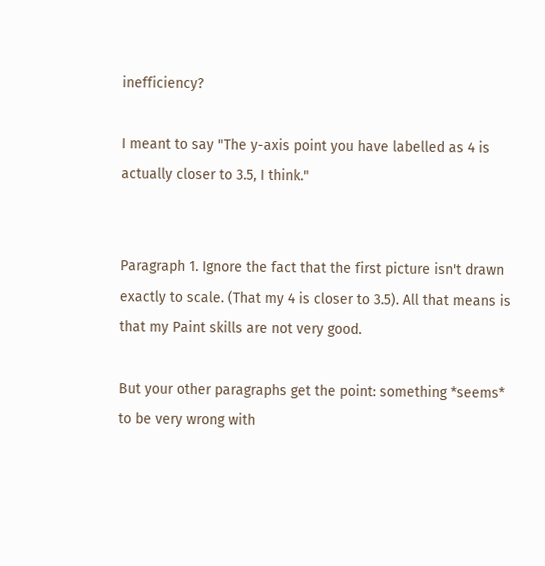inefficiency?

I meant to say "The y-axis point you have labelled as 4 is actually closer to 3.5, I think."


Paragraph 1. Ignore the fact that the first picture isn't drawn exactly to scale. (That my 4 is closer to 3.5). All that means is that my Paint skills are not very good.

But your other paragraphs get the point: something *seems* to be very wrong with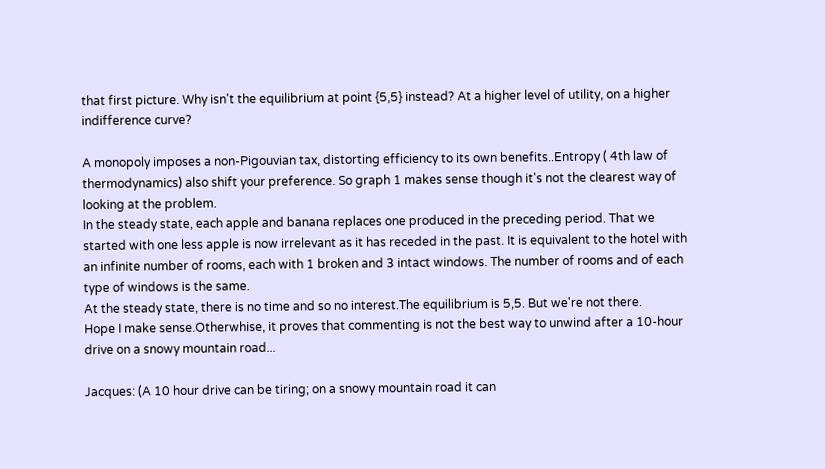that first picture. Why isn't the equilibrium at point {5,5} instead? At a higher level of utility, on a higher indifference curve?

A monopoly imposes a non-Pigouvian tax, distorting efficiency to its own benefits..Entropy ( 4th law of thermodynamics) also shift your preference. So graph 1 makes sense though it's not the clearest way of looking at the problem.
In the steady state, each apple and banana replaces one produced in the preceding period. That we started with one less apple is now irrelevant as it has receded in the past. It is equivalent to the hotel with an infinite number of rooms, each with 1 broken and 3 intact windows. The number of rooms and of each type of windows is the same.
At the steady state, there is no time and so no interest.The equilibrium is 5,5. But we're not there.
Hope I make sense.Otherwhise, it proves that commenting is not the best way to unwind after a 10-hour drive on a snowy mountain road...

Jacques: (A 10 hour drive can be tiring; on a snowy mountain road it can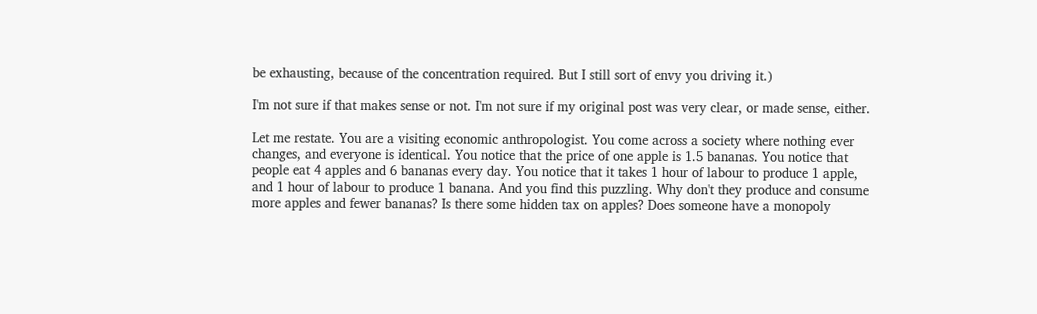be exhausting, because of the concentration required. But I still sort of envy you driving it.)

I'm not sure if that makes sense or not. I'm not sure if my original post was very clear, or made sense, either.

Let me restate. You are a visiting economic anthropologist. You come across a society where nothing ever changes, and everyone is identical. You notice that the price of one apple is 1.5 bananas. You notice that people eat 4 apples and 6 bananas every day. You notice that it takes 1 hour of labour to produce 1 apple, and 1 hour of labour to produce 1 banana. And you find this puzzling. Why don't they produce and consume more apples and fewer bananas? Is there some hidden tax on apples? Does someone have a monopoly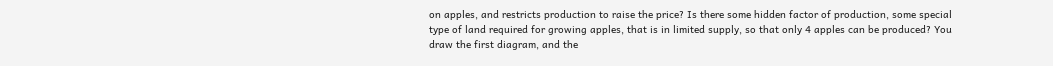on apples, and restricts production to raise the price? Is there some hidden factor of production, some special type of land required for growing apples, that is in limited supply, so that only 4 apples can be produced? You draw the first diagram, and the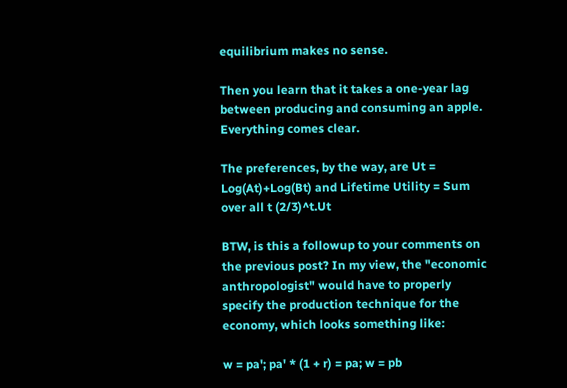equilibrium makes no sense.

Then you learn that it takes a one-year lag between producing and consuming an apple. Everything comes clear.

The preferences, by the way, are Ut = Log(At)+Log(Bt) and Lifetime Utility = Sum over all t (2/3)^t.Ut

BTW, is this a followup to your comments on the previous post? In my view, the "economic anthropologist" would have to properly specify the production technique for the economy, which looks something like:

w = pa'; pa' * (1 + r) = pa; w = pb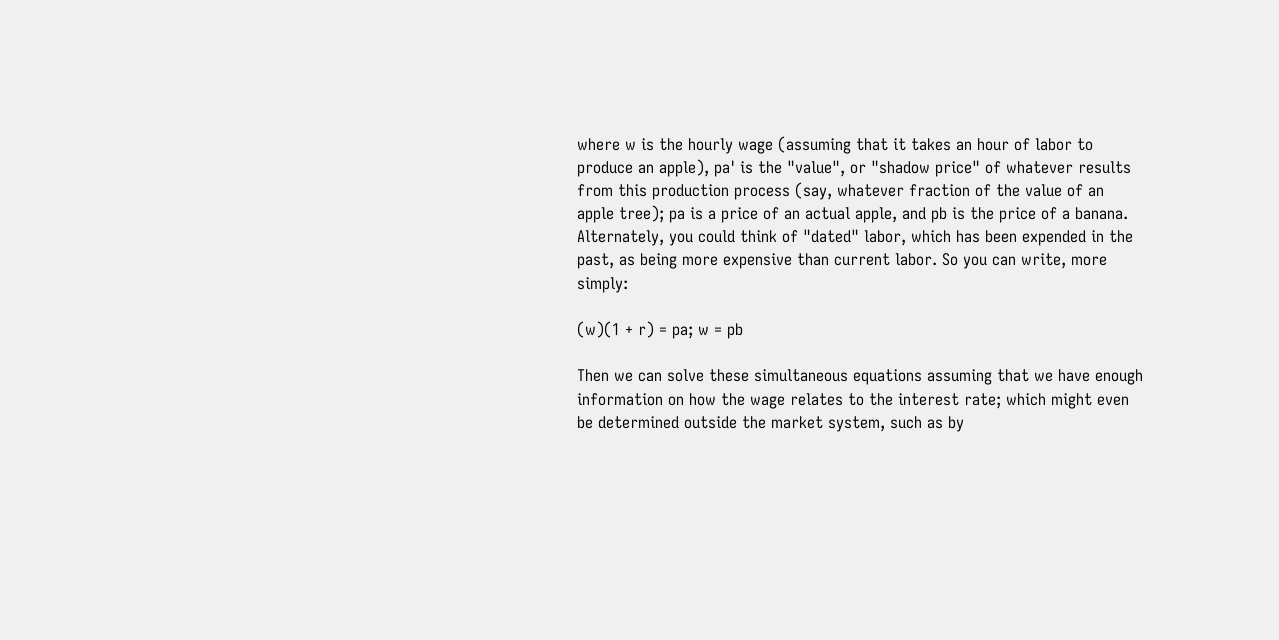where w is the hourly wage (assuming that it takes an hour of labor to produce an apple), pa' is the "value", or "shadow price" of whatever results from this production process (say, whatever fraction of the value of an apple tree); pa is a price of an actual apple, and pb is the price of a banana. Alternately, you could think of "dated" labor, which has been expended in the past, as being more expensive than current labor. So you can write, more simply:

(w)(1 + r) = pa; w = pb

Then we can solve these simultaneous equations assuming that we have enough information on how the wage relates to the interest rate; which might even be determined outside the market system, such as by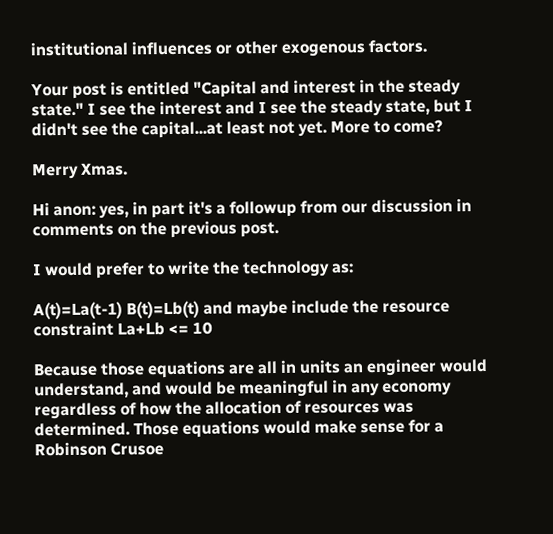institutional influences or other exogenous factors.

Your post is entitled "Capital and interest in the steady state." I see the interest and I see the steady state, but I didn't see the capital...at least not yet. More to come?

Merry Xmas.

Hi anon: yes, in part it's a followup from our discussion in comments on the previous post.

I would prefer to write the technology as:

A(t)=La(t-1) B(t)=Lb(t) and maybe include the resource constraint La+Lb <= 10

Because those equations are all in units an engineer would understand, and would be meaningful in any economy regardless of how the allocation of resources was determined. Those equations would make sense for a Robinson Crusoe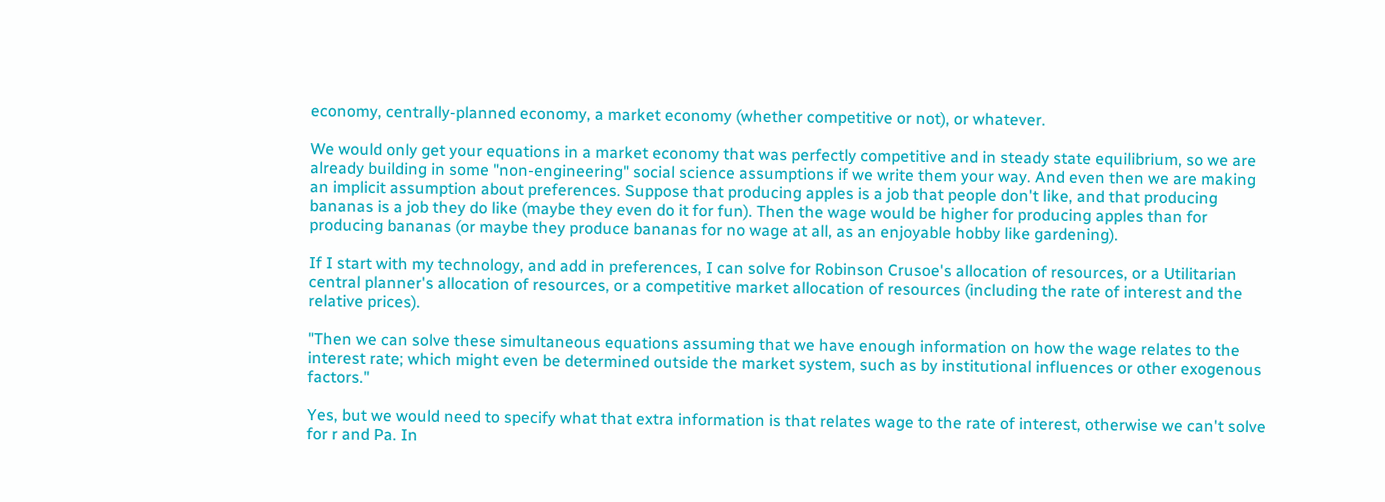economy, centrally-planned economy, a market economy (whether competitive or not), or whatever.

We would only get your equations in a market economy that was perfectly competitive and in steady state equilibrium, so we are already building in some "non-engineering" social science assumptions if we write them your way. And even then we are making an implicit assumption about preferences. Suppose that producing apples is a job that people don't like, and that producing bananas is a job they do like (maybe they even do it for fun). Then the wage would be higher for producing apples than for producing bananas (or maybe they produce bananas for no wage at all, as an enjoyable hobby like gardening).

If I start with my technology, and add in preferences, I can solve for Robinson Crusoe's allocation of resources, or a Utilitarian central planner's allocation of resources, or a competitive market allocation of resources (including the rate of interest and the relative prices).

"Then we can solve these simultaneous equations assuming that we have enough information on how the wage relates to the interest rate; which might even be determined outside the market system, such as by institutional influences or other exogenous factors."

Yes, but we would need to specify what that extra information is that relates wage to the rate of interest, otherwise we can't solve for r and Pa. In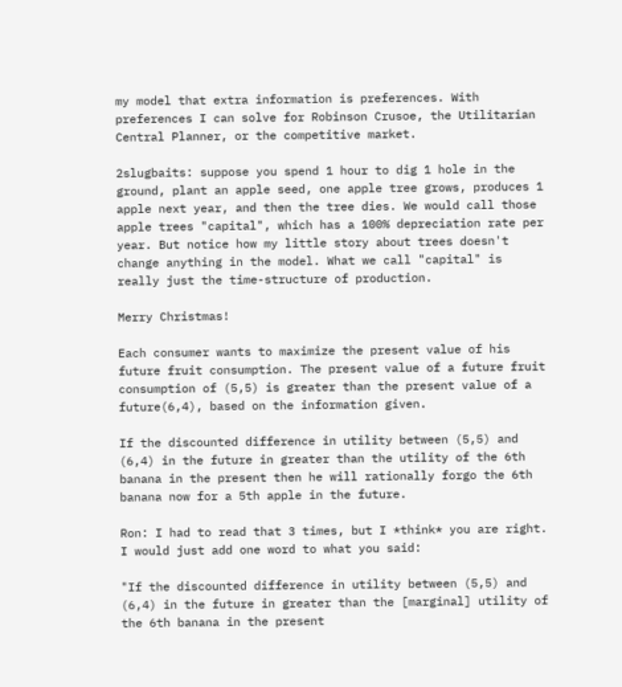my model that extra information is preferences. With preferences I can solve for Robinson Crusoe, the Utilitarian Central Planner, or the competitive market.

2slugbaits: suppose you spend 1 hour to dig 1 hole in the ground, plant an apple seed, one apple tree grows, produces 1 apple next year, and then the tree dies. We would call those apple trees "capital", which has a 100% depreciation rate per year. But notice how my little story about trees doesn't change anything in the model. What we call "capital" is really just the time-structure of production.

Merry Christmas!

Each consumer wants to maximize the present value of his future fruit consumption. The present value of a future fruit consumption of (5,5) is greater than the present value of a future(6,4), based on the information given.

If the discounted difference in utility between (5,5) and (6,4) in the future in greater than the utility of the 6th banana in the present then he will rationally forgo the 6th banana now for a 5th apple in the future.

Ron: I had to read that 3 times, but I *think* you are right. I would just add one word to what you said:

"If the discounted difference in utility between (5,5) and (6,4) in the future in greater than the [marginal] utility of the 6th banana in the present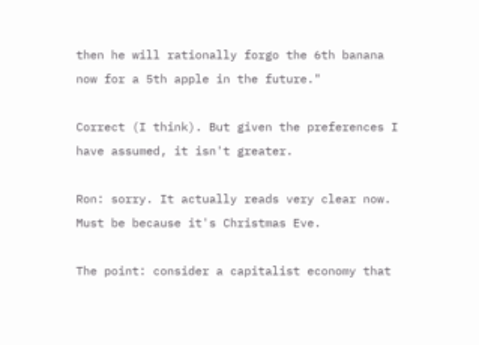then he will rationally forgo the 6th banana now for a 5th apple in the future."

Correct (I think). But given the preferences I have assumed, it isn't greater.

Ron: sorry. It actually reads very clear now. Must be because it's Christmas Eve.

The point: consider a capitalist economy that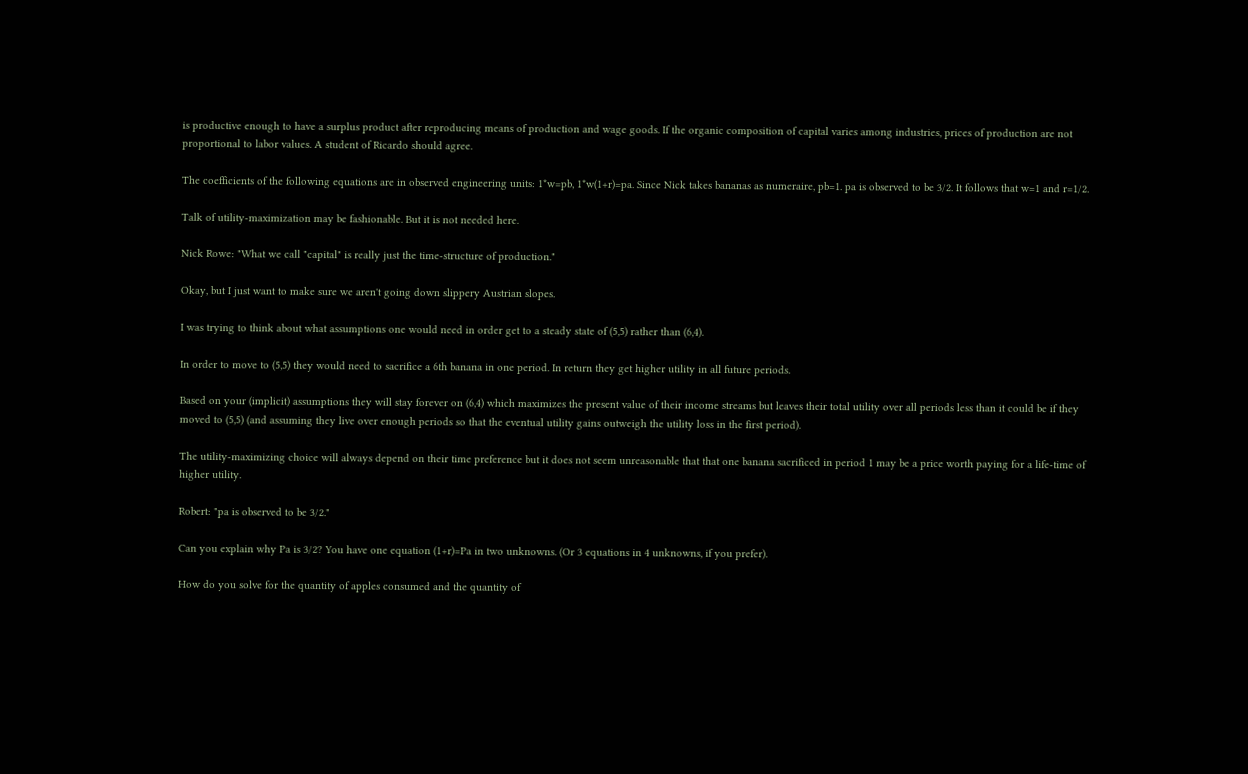is productive enough to have a surplus product after reproducing means of production and wage goods. If the organic composition of capital varies among industries, prices of production are not proportional to labor values. A student of Ricardo should agree.

The coefficients of the following equations are in observed engineering units: 1*w=pb, 1*w(1+r)=pa. Since Nick takes bananas as numeraire, pb=1. pa is observed to be 3/2. It follows that w=1 and r=1/2.

Talk of utility-maximization may be fashionable. But it is not needed here.

Nick Rowe: "What we call "capital" is really just the time-structure of production."

Okay, but I just want to make sure we aren't going down slippery Austrian slopes.

I was trying to think about what assumptions one would need in order get to a steady state of (5,5) rather than (6,4).

In order to move to (5,5) they would need to sacrifice a 6th banana in one period. In return they get higher utility in all future periods.

Based on your (implicit) assumptions they will stay forever on (6,4) which maximizes the present value of their income streams but leaves their total utility over all periods less than it could be if they moved to (5,5) (and assuming they live over enough periods so that the eventual utility gains outweigh the utility loss in the first period).

The utility-maximizing choice will always depend on their time preference but it does not seem unreasonable that that one banana sacrificed in period 1 may be a price worth paying for a life-time of higher utility.

Robert: "pa is observed to be 3/2."

Can you explain why Pa is 3/2? You have one equation (1+r)=Pa in two unknowns. (Or 3 equations in 4 unknowns, if you prefer).

How do you solve for the quantity of apples consumed and the quantity of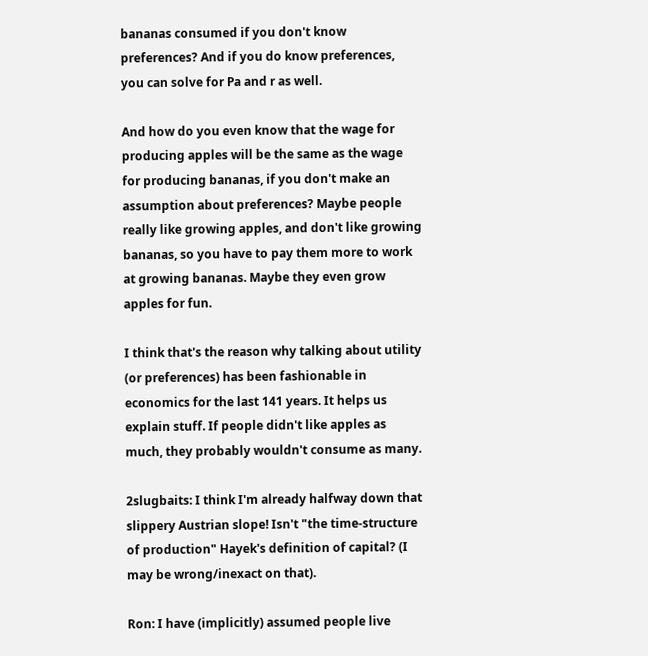bananas consumed if you don't know preferences? And if you do know preferences, you can solve for Pa and r as well.

And how do you even know that the wage for producing apples will be the same as the wage for producing bananas, if you don't make an assumption about preferences? Maybe people really like growing apples, and don't like growing bananas, so you have to pay them more to work at growing bananas. Maybe they even grow apples for fun.

I think that's the reason why talking about utility (or preferences) has been fashionable in economics for the last 141 years. It helps us explain stuff. If people didn't like apples as much, they probably wouldn't consume as many.

2slugbaits: I think I'm already halfway down that slippery Austrian slope! Isn't "the time-structure of production" Hayek's definition of capital? (I may be wrong/inexact on that).

Ron: I have (implicitly) assumed people live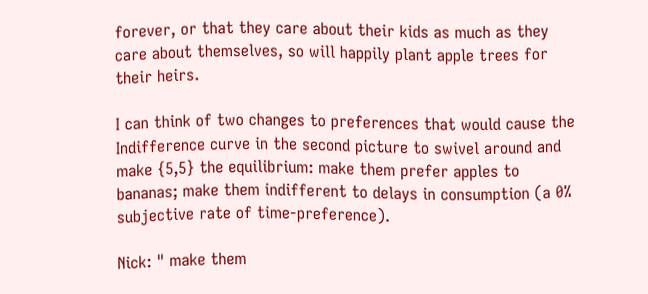forever, or that they care about their kids as much as they care about themselves, so will happily plant apple trees for their heirs.

I can think of two changes to preferences that would cause the Indifference curve in the second picture to swivel around and make {5,5} the equilibrium: make them prefer apples to bananas; make them indifferent to delays in consumption (a 0% subjective rate of time-preference).

Nick: " make them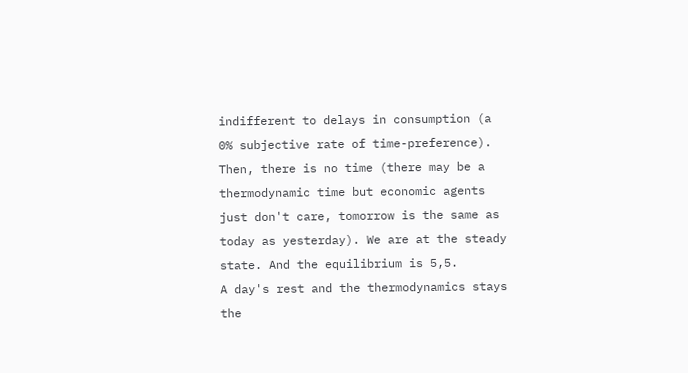indifferent to delays in consumption (a 0% subjective rate of time-preference).
Then, there is no time (there may be a thermodynamic time but economic agents just don't care, tomorrow is the same as today as yesterday). We are at the steady state. And the equilibrium is 5,5.
A day's rest and the thermodynamics stays the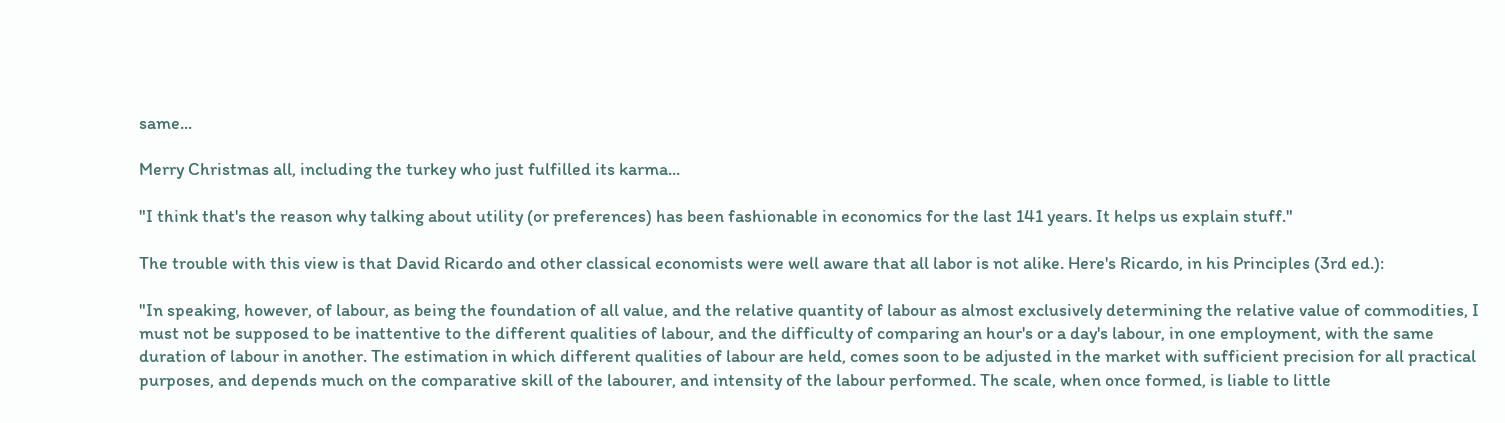same...

Merry Christmas all, including the turkey who just fulfilled its karma...

"I think that's the reason why talking about utility (or preferences) has been fashionable in economics for the last 141 years. It helps us explain stuff."

The trouble with this view is that David Ricardo and other classical economists were well aware that all labor is not alike. Here's Ricardo, in his Principles (3rd ed.):

"In speaking, however, of labour, as being the foundation of all value, and the relative quantity of labour as almost exclusively determining the relative value of commodities, I must not be supposed to be inattentive to the different qualities of labour, and the difficulty of comparing an hour's or a day's labour, in one employment, with the same duration of labour in another. The estimation in which different qualities of labour are held, comes soon to be adjusted in the market with sufficient precision for all practical purposes, and depends much on the comparative skill of the labourer, and intensity of the labour performed. The scale, when once formed, is liable to little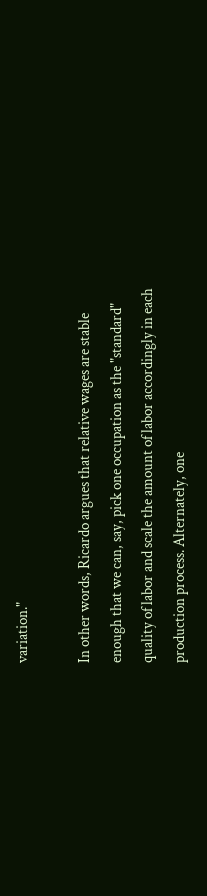variation."

In other words, Ricardo argues that relative wages are stable enough that we can, say, pick one occupation as the "standard" quality of labor and scale the amount of labor accordingly in each production process. Alternately, one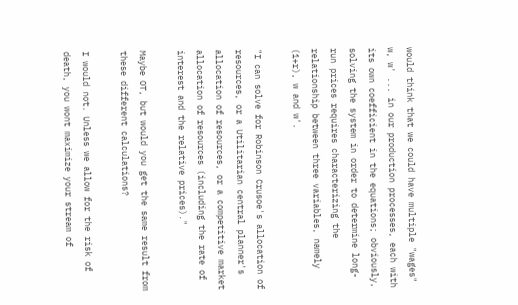would think that we could have multiple "wages" w, w' ... in our production processes, each with its own coefficient in the equations; obviously, solving the system in order to determine long-run prices requires characterizing the relationship between three variables, namely (1+r), w and w'.

"I can solve for Robinson Crusoe's allocation of resources, or a Utilitarian central planner's allocation of resources, or a competitive market allocation of resources (including the rate of interest and the relative prices)."

Maybe OT, but would you get the same result from these different calculations?

I would not. Unless we allow for the risk of death, you wont maximize your stream of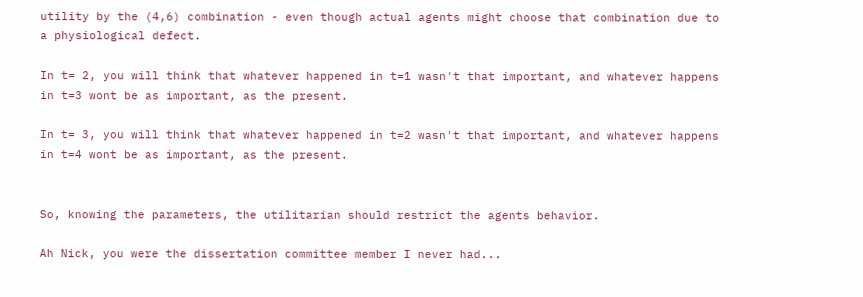utility by the (4,6) combination - even though actual agents might choose that combination due to a physiological defect.

In t= 2, you will think that whatever happened in t=1 wasn't that important, and whatever happens in t=3 wont be as important, as the present.

In t= 3, you will think that whatever happened in t=2 wasn't that important, and whatever happens in t=4 wont be as important, as the present.


So, knowing the parameters, the utilitarian should restrict the agents behavior.

Ah Nick, you were the dissertation committee member I never had...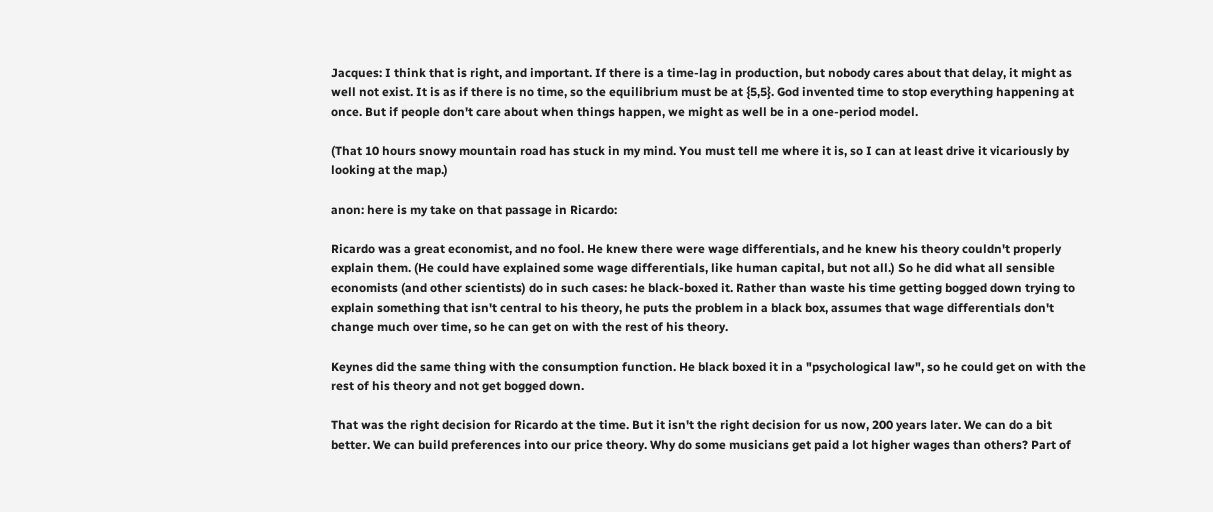Jacques: I think that is right, and important. If there is a time-lag in production, but nobody cares about that delay, it might as well not exist. It is as if there is no time, so the equilibrium must be at {5,5}. God invented time to stop everything happening at once. But if people don't care about when things happen, we might as well be in a one-period model.

(That 10 hours snowy mountain road has stuck in my mind. You must tell me where it is, so I can at least drive it vicariously by looking at the map.)

anon: here is my take on that passage in Ricardo:

Ricardo was a great economist, and no fool. He knew there were wage differentials, and he knew his theory couldn't properly explain them. (He could have explained some wage differentials, like human capital, but not all.) So he did what all sensible economists (and other scientists) do in such cases: he black-boxed it. Rather than waste his time getting bogged down trying to explain something that isn't central to his theory, he puts the problem in a black box, assumes that wage differentials don't change much over time, so he can get on with the rest of his theory.

Keynes did the same thing with the consumption function. He black boxed it in a "psychological law", so he could get on with the rest of his theory and not get bogged down.

That was the right decision for Ricardo at the time. But it isn't the right decision for us now, 200 years later. We can do a bit better. We can build preferences into our price theory. Why do some musicians get paid a lot higher wages than others? Part of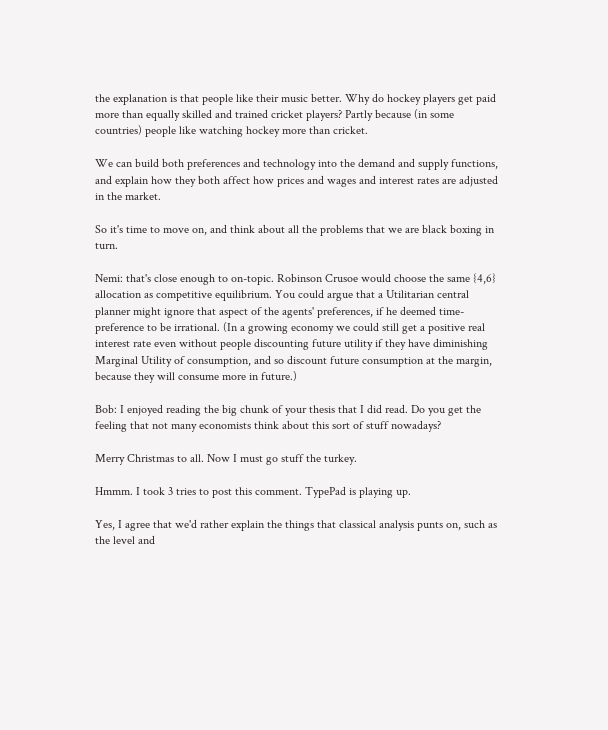the explanation is that people like their music better. Why do hockey players get paid more than equally skilled and trained cricket players? Partly because (in some countries) people like watching hockey more than cricket.

We can build both preferences and technology into the demand and supply functions, and explain how they both affect how prices and wages and interest rates are adjusted in the market.

So it's time to move on, and think about all the problems that we are black boxing in turn.

Nemi: that's close enough to on-topic. Robinson Crusoe would choose the same {4,6} allocation as competitive equilibrium. You could argue that a Utilitarian central planner might ignore that aspect of the agents' preferences, if he deemed time-preference to be irrational. (In a growing economy we could still get a positive real interest rate even without people discounting future utility if they have diminishing Marginal Utility of consumption, and so discount future consumption at the margin, because they will consume more in future.)

Bob: I enjoyed reading the big chunk of your thesis that I did read. Do you get the feeling that not many economists think about this sort of stuff nowadays?

Merry Christmas to all. Now I must go stuff the turkey.

Hmmm. I took 3 tries to post this comment. TypePad is playing up.

Yes, I agree that we'd rather explain the things that classical analysis punts on, such as the level and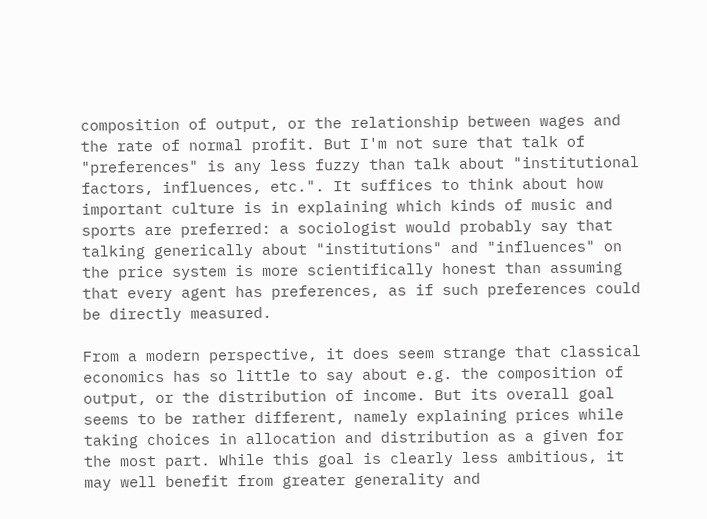composition of output, or the relationship between wages and the rate of normal profit. But I'm not sure that talk of "preferences" is any less fuzzy than talk about "institutional factors, influences, etc.". It suffices to think about how important culture is in explaining which kinds of music and sports are preferred: a sociologist would probably say that talking generically about "institutions" and "influences" on the price system is more scientifically honest than assuming that every agent has preferences, as if such preferences could be directly measured.

From a modern perspective, it does seem strange that classical economics has so little to say about e.g. the composition of output, or the distribution of income. But its overall goal seems to be rather different, namely explaining prices while taking choices in allocation and distribution as a given for the most part. While this goal is clearly less ambitious, it may well benefit from greater generality and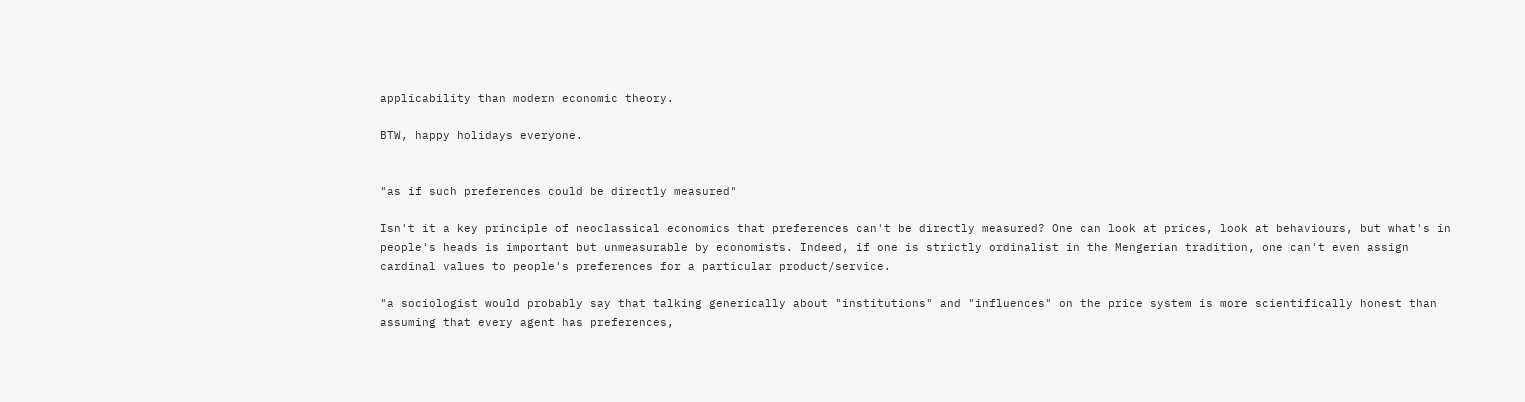applicability than modern economic theory.

BTW, happy holidays everyone.


"as if such preferences could be directly measured"

Isn't it a key principle of neoclassical economics that preferences can't be directly measured? One can look at prices, look at behaviours, but what's in people's heads is important but unmeasurable by economists. Indeed, if one is strictly ordinalist in the Mengerian tradition, one can't even assign cardinal values to people's preferences for a particular product/service.

"a sociologist would probably say that talking generically about "institutions" and "influences" on the price system is more scientifically honest than assuming that every agent has preferences,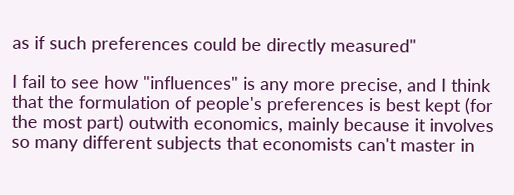as if such preferences could be directly measured"

I fail to see how "influences" is any more precise, and I think that the formulation of people's preferences is best kept (for the most part) outwith economics, mainly because it involves so many different subjects that economists can't master in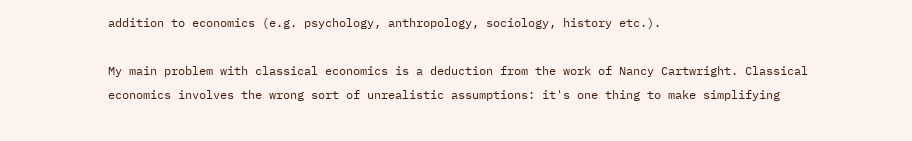addition to economics (e.g. psychology, anthropology, sociology, history etc.).

My main problem with classical economics is a deduction from the work of Nancy Cartwright. Classical economics involves the wrong sort of unrealistic assumptions: it's one thing to make simplifying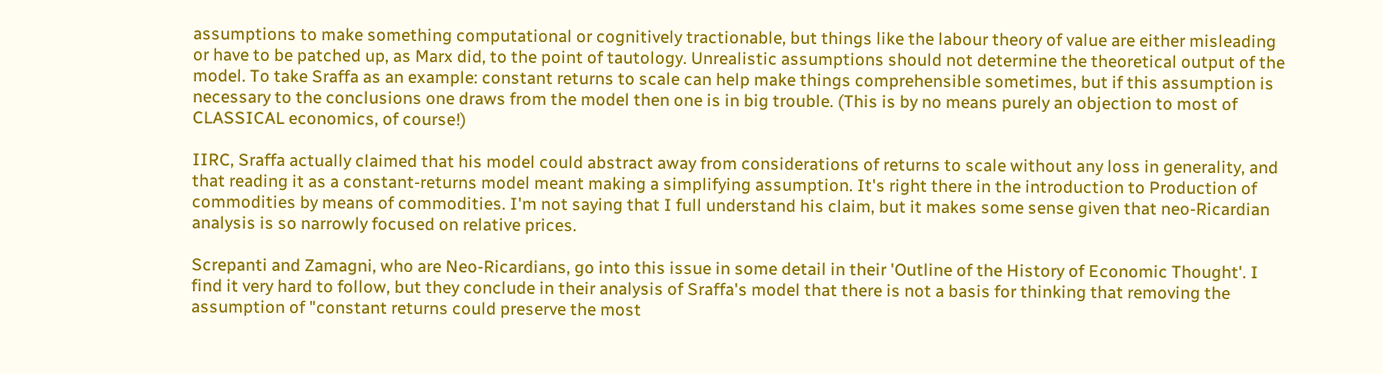assumptions to make something computational or cognitively tractionable, but things like the labour theory of value are either misleading or have to be patched up, as Marx did, to the point of tautology. Unrealistic assumptions should not determine the theoretical output of the model. To take Sraffa as an example: constant returns to scale can help make things comprehensible sometimes, but if this assumption is necessary to the conclusions one draws from the model then one is in big trouble. (This is by no means purely an objection to most of CLASSICAL economics, of course!)

IIRC, Sraffa actually claimed that his model could abstract away from considerations of returns to scale without any loss in generality, and that reading it as a constant-returns model meant making a simplifying assumption. It's right there in the introduction to Production of commodities by means of commodities. I'm not saying that I full understand his claim, but it makes some sense given that neo-Ricardian analysis is so narrowly focused on relative prices.

Screpanti and Zamagni, who are Neo-Ricardians, go into this issue in some detail in their 'Outline of the History of Economic Thought'. I find it very hard to follow, but they conclude in their analysis of Sraffa's model that there is not a basis for thinking that removing the assumption of "constant returns could preserve the most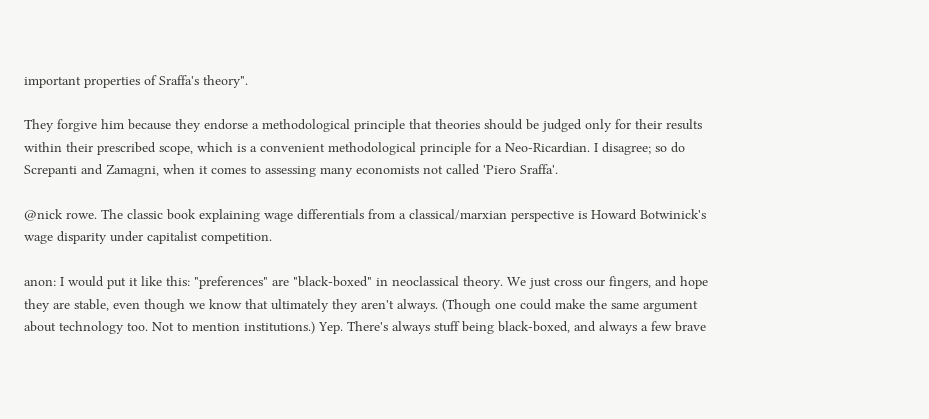important properties of Sraffa's theory".

They forgive him because they endorse a methodological principle that theories should be judged only for their results within their prescribed scope, which is a convenient methodological principle for a Neo-Ricardian. I disagree; so do Screpanti and Zamagni, when it comes to assessing many economists not called 'Piero Sraffa'.

@nick rowe. The classic book explaining wage differentials from a classical/marxian perspective is Howard Botwinick's wage disparity under capitalist competition.

anon: I would put it like this: "preferences" are "black-boxed" in neoclassical theory. We just cross our fingers, and hope they are stable, even though we know that ultimately they aren't always. (Though one could make the same argument about technology too. Not to mention institutions.) Yep. There's always stuff being black-boxed, and always a few brave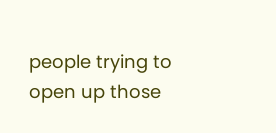people trying to open up those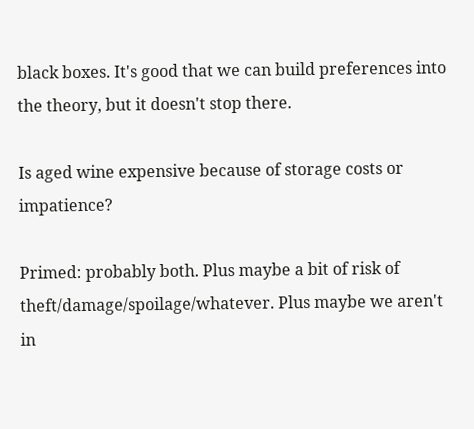black boxes. It's good that we can build preferences into the theory, but it doesn't stop there.

Is aged wine expensive because of storage costs or impatience?

Primed: probably both. Plus maybe a bit of risk of theft/damage/spoilage/whatever. Plus maybe we aren't in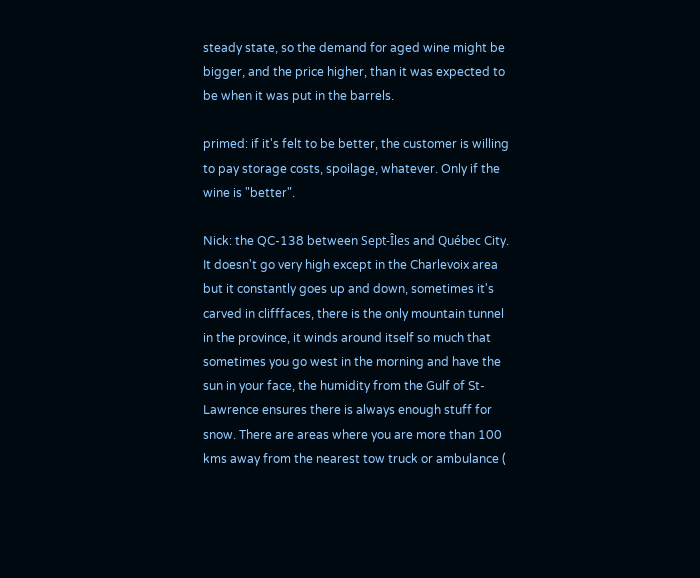steady state, so the demand for aged wine might be bigger, and the price higher, than it was expected to be when it was put in the barrels.

primed: if it's felt to be better, the customer is willing to pay storage costs, spoilage, whatever. Only if the wine is "better".

Nick: the QC-138 between Sept-Îles and Québec City. It doesn't go very high except in the Charlevoix area but it constantly goes up and down, sometimes it's carved in clifffaces, there is the only mountain tunnel in the province, it winds around itself so much that sometimes you go west in the morning and have the sun in your face, the humidity from the Gulf of St-Lawrence ensures there is always enough stuff for snow. There are areas where you are more than 100 kms away from the nearest tow truck or ambulance (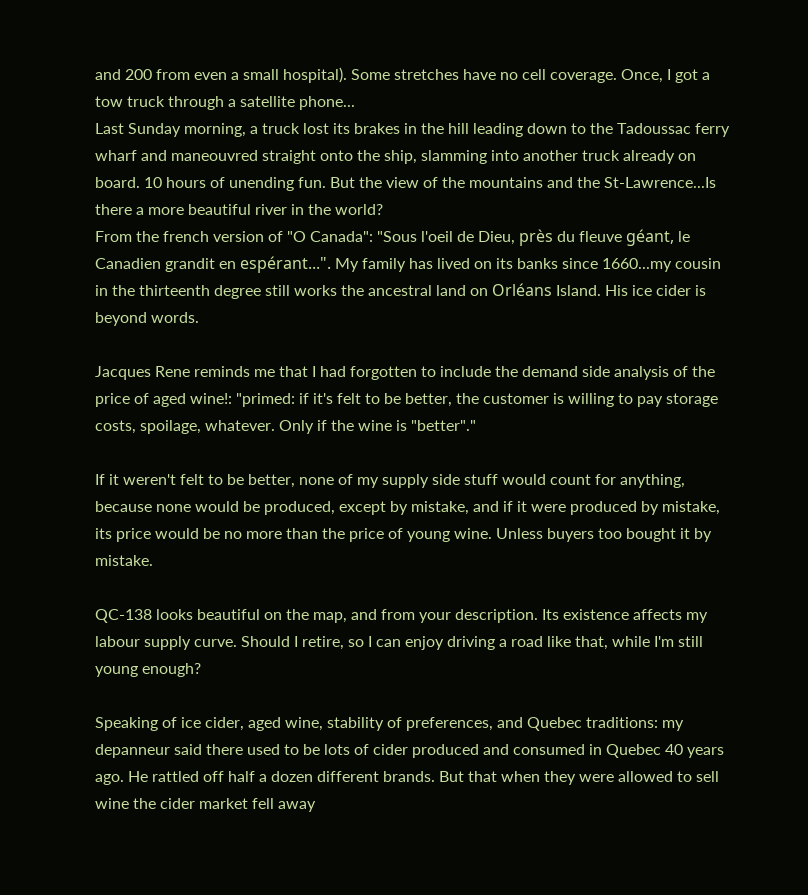and 200 from even a small hospital). Some stretches have no cell coverage. Once, I got a tow truck through a satellite phone...
Last Sunday morning, a truck lost its brakes in the hill leading down to the Tadoussac ferry wharf and maneouvred straight onto the ship, slamming into another truck already on board. 10 hours of unending fun. But the view of the mountains and the St-Lawrence...Is there a more beautiful river in the world?
From the french version of "O Canada": "Sous l'oeil de Dieu, près du fleuve géant, le Canadien grandit en espérant...". My family has lived on its banks since 1660...my cousin in the thirteenth degree still works the ancestral land on Orléans Island. His ice cider is beyond words.

Jacques Rene reminds me that I had forgotten to include the demand side analysis of the price of aged wine!: "primed: if it's felt to be better, the customer is willing to pay storage costs, spoilage, whatever. Only if the wine is "better"."

If it weren't felt to be better, none of my supply side stuff would count for anything, because none would be produced, except by mistake, and if it were produced by mistake, its price would be no more than the price of young wine. Unless buyers too bought it by mistake.

QC-138 looks beautiful on the map, and from your description. Its existence affects my labour supply curve. Should I retire, so I can enjoy driving a road like that, while I'm still young enough?

Speaking of ice cider, aged wine, stability of preferences, and Quebec traditions: my depanneur said there used to be lots of cider produced and consumed in Quebec 40 years ago. He rattled off half a dozen different brands. But that when they were allowed to sell wine the cider market fell away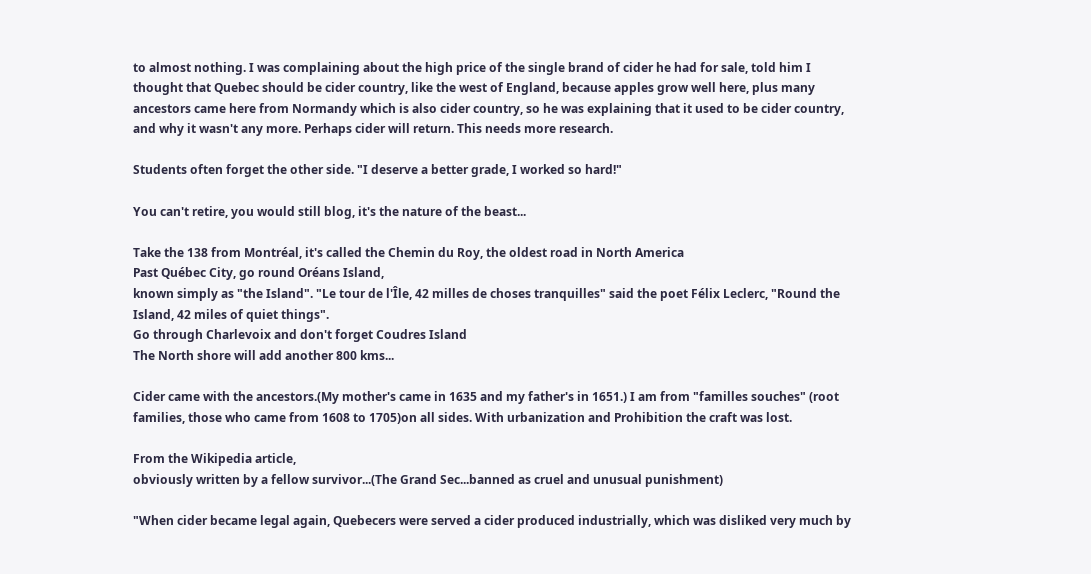to almost nothing. I was complaining about the high price of the single brand of cider he had for sale, told him I thought that Quebec should be cider country, like the west of England, because apples grow well here, plus many ancestors came here from Normandy which is also cider country, so he was explaining that it used to be cider country, and why it wasn't any more. Perhaps cider will return. This needs more research.

Students often forget the other side. "I deserve a better grade, I worked so hard!"

You can't retire, you would still blog, it's the nature of the beast...

Take the 138 from Montréal, it's called the Chemin du Roy, the oldest road in North America
Past Québec City, go round Oréans Island,
known simply as "the Island". "Le tour de l'Île, 42 milles de choses tranquilles" said the poet Félix Leclerc, "Round the Island, 42 miles of quiet things".
Go through Charlevoix and don't forget Coudres Island
The North shore will add another 800 kms...

Cider came with the ancestors.(My mother's came in 1635 and my father's in 1651.) I am from "familles souches" (root families, those who came from 1608 to 1705)on all sides. With urbanization and Prohibition the craft was lost.

From the Wikipedia article,
obviously written by a fellow survivor...(The Grand Sec...banned as cruel and unusual punishment)

"When cider became legal again, Quebecers were served a cider produced industrially, which was disliked very much by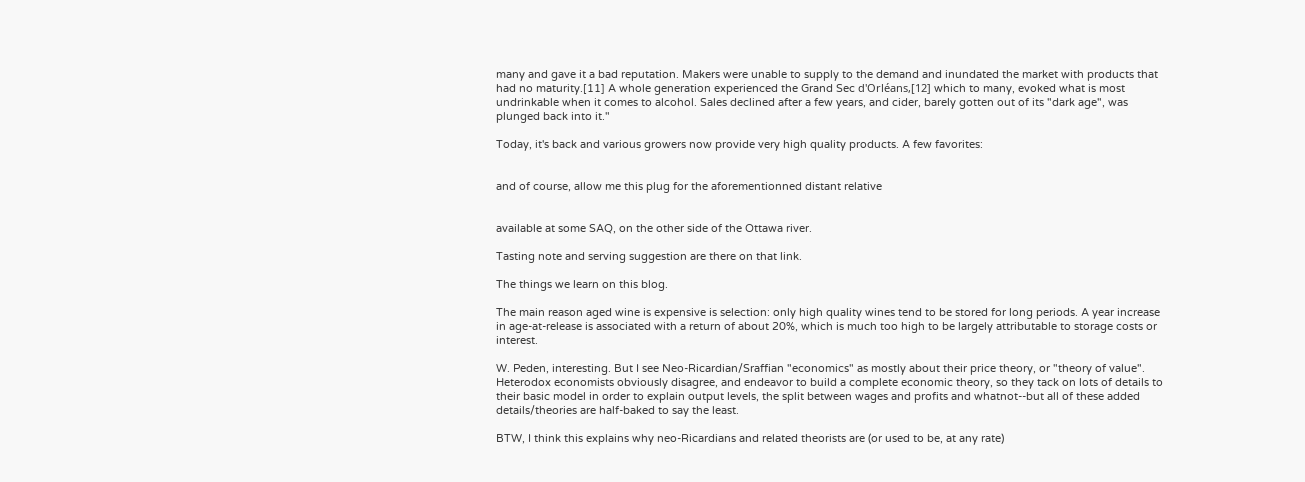many and gave it a bad reputation. Makers were unable to supply to the demand and inundated the market with products that had no maturity.[11] A whole generation experienced the Grand Sec d'Orléans,[12] which to many, evoked what is most undrinkable when it comes to alcohol. Sales declined after a few years, and cider, barely gotten out of its "dark age", was plunged back into it."

Today, it's back and various growers now provide very high quality products. A few favorites:


and of course, allow me this plug for the aforementionned distant relative


available at some SAQ, on the other side of the Ottawa river.

Tasting note and serving suggestion are there on that link.

The things we learn on this blog.

The main reason aged wine is expensive is selection: only high quality wines tend to be stored for long periods. A year increase in age-at-release is associated with a return of about 20%, which is much too high to be largely attributable to storage costs or interest.

W. Peden, interesting. But I see Neo-Ricardian/Sraffian "economics" as mostly about their price theory, or "theory of value". Heterodox economists obviously disagree, and endeavor to build a complete economic theory, so they tack on lots of details to their basic model in order to explain output levels, the split between wages and profits and whatnot--but all of these added details/theories are half-baked to say the least.

BTW, I think this explains why neo-Ricardians and related theorists are (or used to be, at any rate)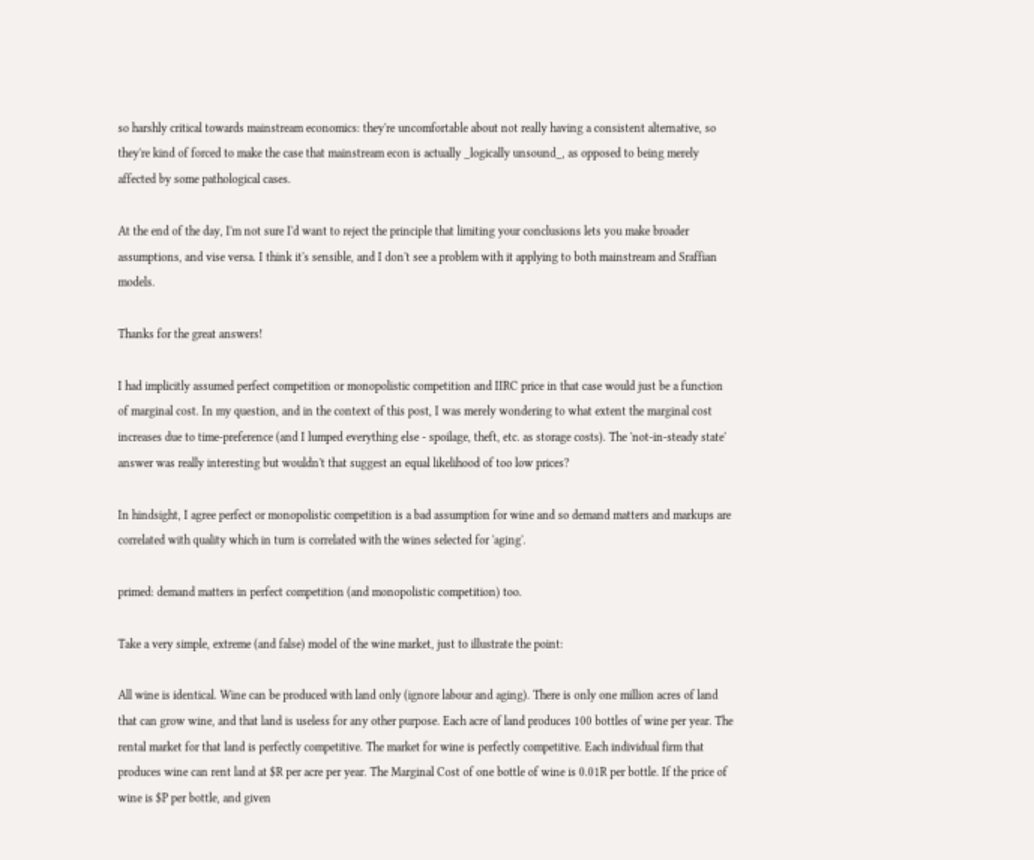so harshly critical towards mainstream economics: they're uncomfortable about not really having a consistent alternative, so they're kind of forced to make the case that mainstream econ is actually _logically unsound_, as opposed to being merely affected by some pathological cases.

At the end of the day, I'm not sure I'd want to reject the principle that limiting your conclusions lets you make broader assumptions, and vise versa. I think it's sensible, and I don't see a problem with it applying to both mainstream and Sraffian models.

Thanks for the great answers!

I had implicitly assumed perfect competition or monopolistic competition and IIRC price in that case would just be a function of marginal cost. In my question, and in the context of this post, I was merely wondering to what extent the marginal cost increases due to time-preference (and I lumped everything else - spoilage, theft, etc. as storage costs). The 'not-in-steady state' answer was really interesting but wouldn't that suggest an equal likelihood of too low prices?

In hindsight, I agree perfect or monopolistic competition is a bad assumption for wine and so demand matters and markups are correlated with quality which in turn is correlated with the wines selected for 'aging'.

primed: demand matters in perfect competition (and monopolistic competition) too.

Take a very simple, extreme (and false) model of the wine market, just to illustrate the point:

All wine is identical. Wine can be produced with land only (ignore labour and aging). There is only one million acres of land that can grow wine, and that land is useless for any other purpose. Each acre of land produces 100 bottles of wine per year. The rental market for that land is perfectly competitive. The market for wine is perfectly competitive. Each individual firm that produces wine can rent land at $R per acre per year. The Marginal Cost of one bottle of wine is 0.01R per bottle. If the price of wine is $P per bottle, and given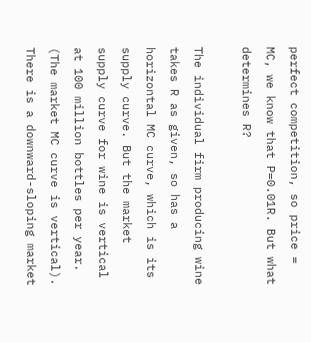perfect competition, so price = MC, we know that P=0.01R. But what determines R?

The individual firm producing wine takes R as given, so has a horizontal MC curve, which is its supply curve. But the market supply curve for wine is vertical at 100 million bottles per year. (The market MC curve is vertical). There is a downward-sloping market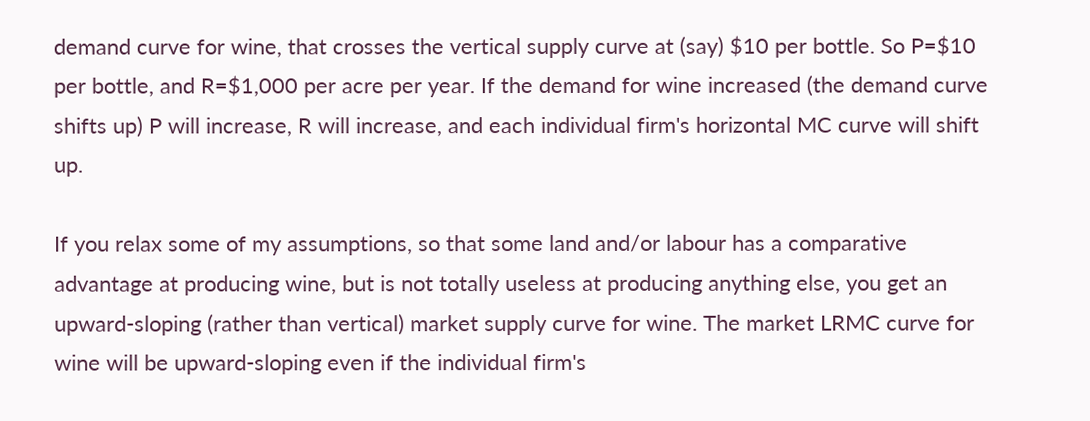demand curve for wine, that crosses the vertical supply curve at (say) $10 per bottle. So P=$10 per bottle, and R=$1,000 per acre per year. If the demand for wine increased (the demand curve shifts up) P will increase, R will increase, and each individual firm's horizontal MC curve will shift up.

If you relax some of my assumptions, so that some land and/or labour has a comparative advantage at producing wine, but is not totally useless at producing anything else, you get an upward-sloping (rather than vertical) market supply curve for wine. The market LRMC curve for wine will be upward-sloping even if the individual firm's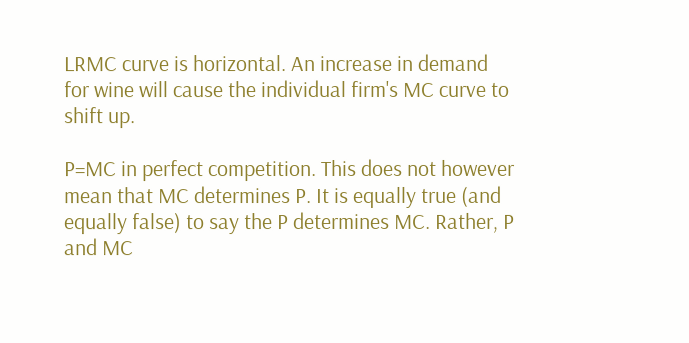LRMC curve is horizontal. An increase in demand for wine will cause the individual firm's MC curve to shift up.

P=MC in perfect competition. This does not however mean that MC determines P. It is equally true (and equally false) to say the P determines MC. Rather, P and MC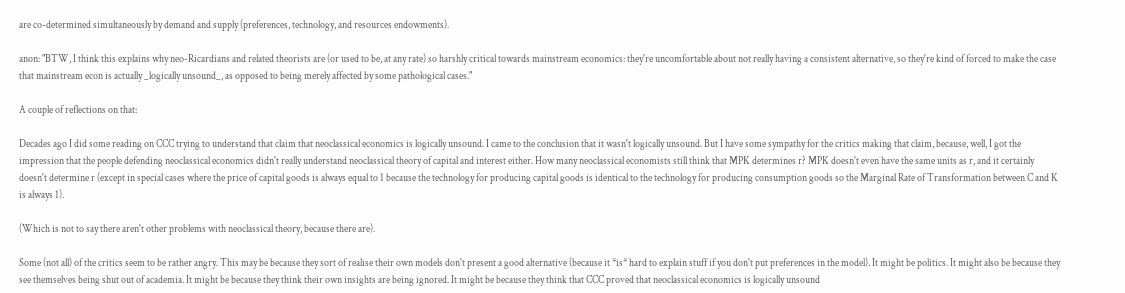are co-determined simultaneously by demand and supply (preferences, technology, and resources endowments).

anon: "BTW, I think this explains why neo-Ricardians and related theorists are (or used to be, at any rate) so harshly critical towards mainstream economics: they're uncomfortable about not really having a consistent alternative, so they're kind of forced to make the case that mainstream econ is actually _logically unsound_, as opposed to being merely affected by some pathological cases."

A couple of reflections on that:

Decades ago I did some reading on CCC trying to understand that claim that neoclassical economics is logically unsound. I came to the conclusion that it wasn't logically unsound. But I have some sympathy for the critics making that claim, because, well, I got the impression that the people defending neoclassical economics didn't really understand neoclassical theory of capital and interest either. How many neoclassical economists still think that MPK determines r? MPK doesn't even have the same units as r, and it certainly doesn't determine r (except in special cases where the price of capital goods is always equal to 1 because the technology for producing capital goods is identical to the technology for producing consumption goods so the Marginal Rate of Transformation between C and K is always 1).

(Which is not to say there aren't other problems with neoclassical theory, because there are).

Some (not all) of the critics seem to be rather angry. This may be because they sort of realise their own models don't present a good alternative (because it *is* hard to explain stuff if you don't put preferences in the model). It might be politics. It might also be because they see themselves being shut out of academia. It might be because they think their own insights are being ignored. It might be because they think that CCC proved that neoclassical economics is logically unsound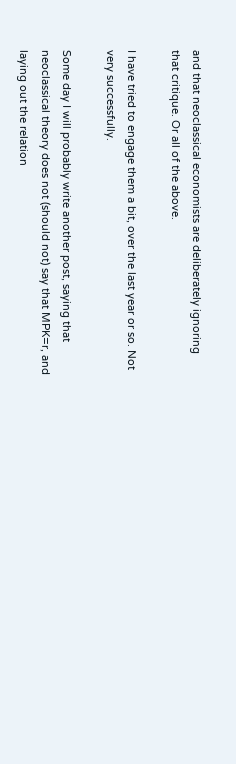and that neoclassical economists are deliberately ignoring that critique. Or all of the above.

I have tried to engage them a bit, over the last year or so. Not very successfully.

Some day I will probably write another post, saying that neoclassical theory does not (should not) say that MPK=r, and laying out the relation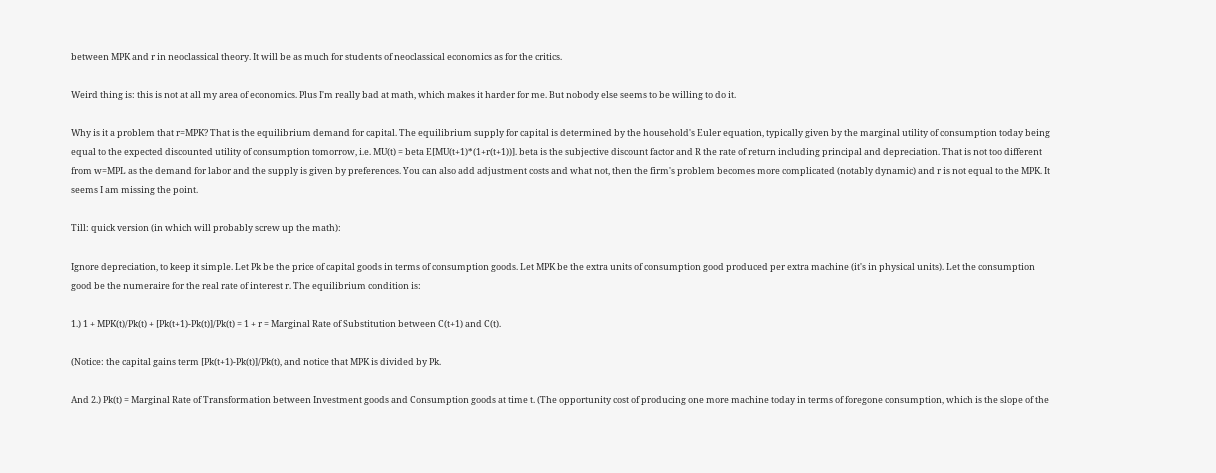between MPK and r in neoclassical theory. It will be as much for students of neoclassical economics as for the critics.

Weird thing is: this is not at all my area of economics. Plus I'm really bad at math, which makes it harder for me. But nobody else seems to be willing to do it.

Why is it a problem that r=MPK? That is the equilibrium demand for capital. The equilibrium supply for capital is determined by the household's Euler equation, typically given by the marginal utility of consumption today being equal to the expected discounted utility of consumption tomorrow, i.e. MU(t) = beta E[MU(t+1)*(1+r(t+1))]. beta is the subjective discount factor and R the rate of return including principal and depreciation. That is not too different from w=MPL as the demand for labor and the supply is given by preferences. You can also add adjustment costs and what not, then the firm's problem becomes more complicated (notably dynamic) and r is not equal to the MPK. It seems I am missing the point.

Till: quick version (in which will probably screw up the math):

Ignore depreciation, to keep it simple. Let Pk be the price of capital goods in terms of consumption goods. Let MPK be the extra units of consumption good produced per extra machine (it's in physical units). Let the consumption good be the numeraire for the real rate of interest r. The equilibrium condition is:

1.) 1 + MPK(t)/Pk(t) + [Pk(t+1)-Pk(t)]/Pk(t) = 1 + r = Marginal Rate of Substitution between C(t+1) and C(t).

(Notice: the capital gains term [Pk(t+1)-Pk(t)]/Pk(t), and notice that MPK is divided by Pk.

And 2.) Pk(t) = Marginal Rate of Transformation between Investment goods and Consumption goods at time t. (The opportunity cost of producing one more machine today in terms of foregone consumption, which is the slope of the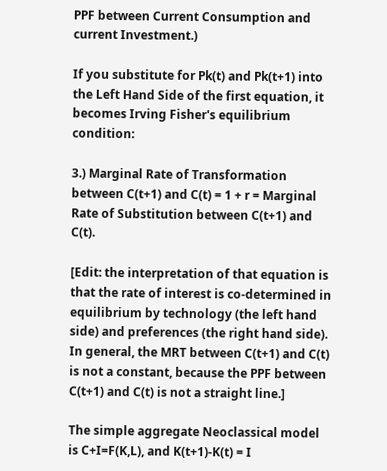PPF between Current Consumption and current Investment.)

If you substitute for Pk(t) and Pk(t+1) into the Left Hand Side of the first equation, it becomes Irving Fisher's equilibrium condition:

3.) Marginal Rate of Transformation between C(t+1) and C(t) = 1 + r = Marginal Rate of Substitution between C(t+1) and C(t).

[Edit: the interpretation of that equation is that the rate of interest is co-determined in equilibrium by technology (the left hand side) and preferences (the right hand side). In general, the MRT between C(t+1) and C(t) is not a constant, because the PPF between C(t+1) and C(t) is not a straight line.]

The simple aggregate Neoclassical model is C+I=F(K,L), and K(t+1)-K(t) = I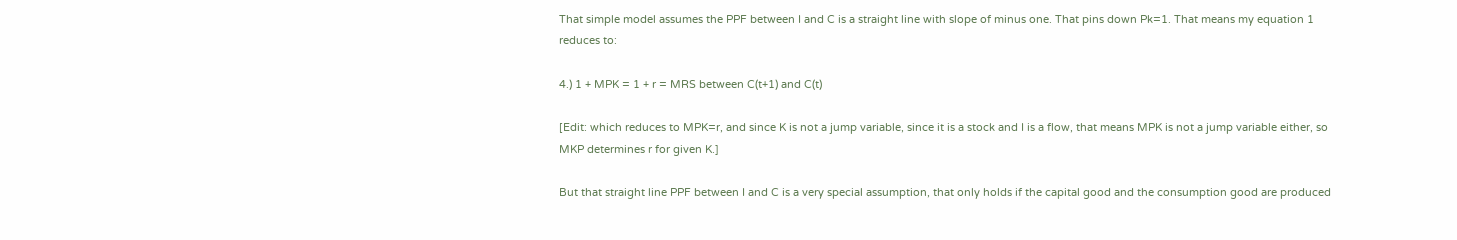That simple model assumes the PPF between I and C is a straight line with slope of minus one. That pins down Pk=1. That means my equation 1 reduces to:

4.) 1 + MPK = 1 + r = MRS between C(t+1) and C(t)

[Edit: which reduces to MPK=r, and since K is not a jump variable, since it is a stock and I is a flow, that means MPK is not a jump variable either, so MKP determines r for given K.]

But that straight line PPF between I and C is a very special assumption, that only holds if the capital good and the consumption good are produced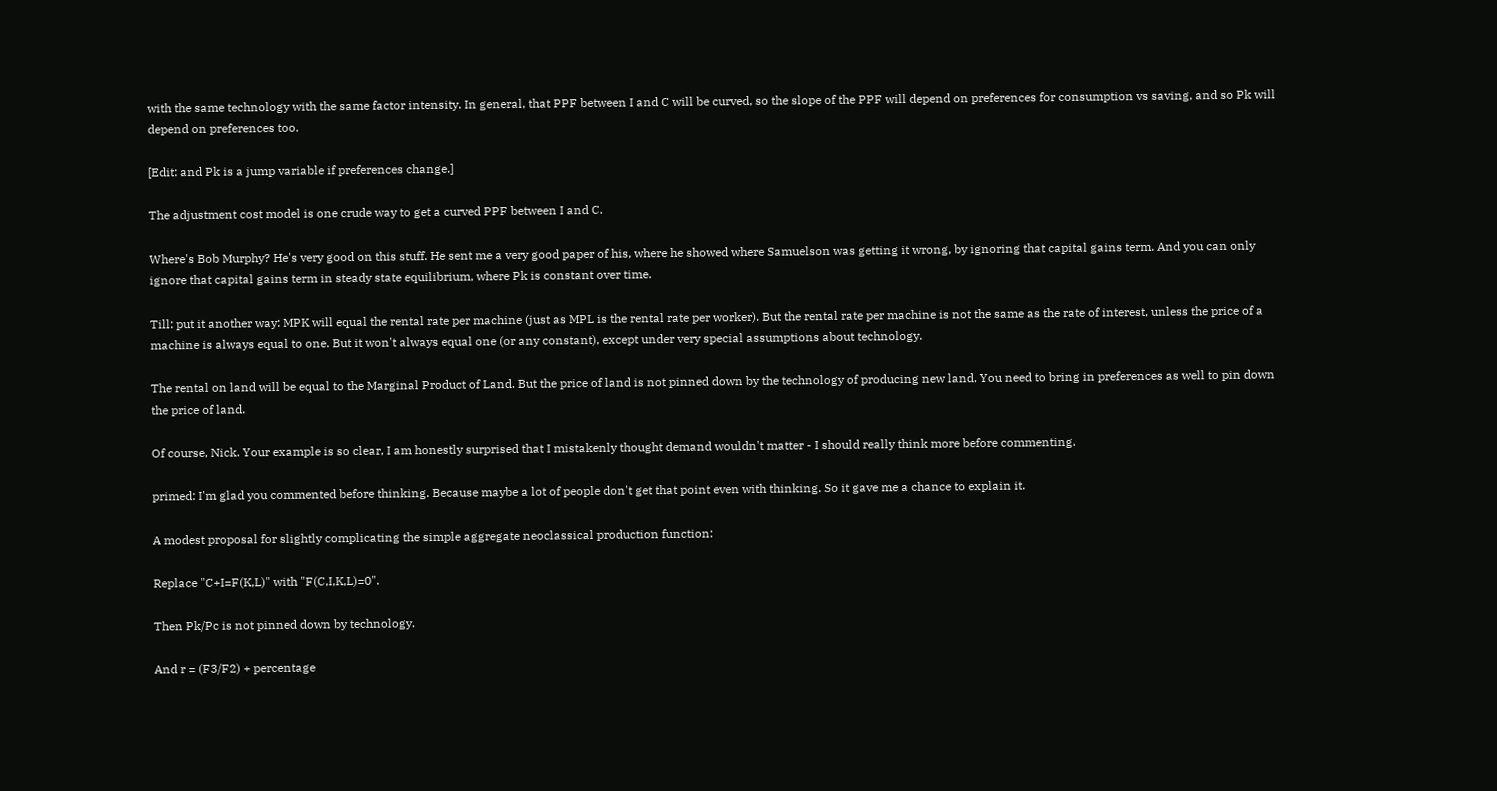with the same technology with the same factor intensity. In general, that PPF between I and C will be curved, so the slope of the PPF will depend on preferences for consumption vs saving, and so Pk will depend on preferences too.

[Edit: and Pk is a jump variable if preferences change.]

The adjustment cost model is one crude way to get a curved PPF between I and C.

Where's Bob Murphy? He's very good on this stuff. He sent me a very good paper of his, where he showed where Samuelson was getting it wrong, by ignoring that capital gains term. And you can only ignore that capital gains term in steady state equilibrium, where Pk is constant over time.

Till: put it another way: MPK will equal the rental rate per machine (just as MPL is the rental rate per worker). But the rental rate per machine is not the same as the rate of interest, unless the price of a machine is always equal to one. But it won't always equal one (or any constant), except under very special assumptions about technology.

The rental on land will be equal to the Marginal Product of Land. But the price of land is not pinned down by the technology of producing new land. You need to bring in preferences as well to pin down the price of land.

Of course, Nick. Your example is so clear, I am honestly surprised that I mistakenly thought demand wouldn't matter - I should really think more before commenting.

primed: I'm glad you commented before thinking. Because maybe a lot of people don't get that point even with thinking. So it gave me a chance to explain it.

A modest proposal for slightly complicating the simple aggregate neoclassical production function:

Replace "C+I=F(K,L)" with "F(C,I,K,L)=0".

Then Pk/Pc is not pinned down by technology.

And r = (F3/F2) + percentage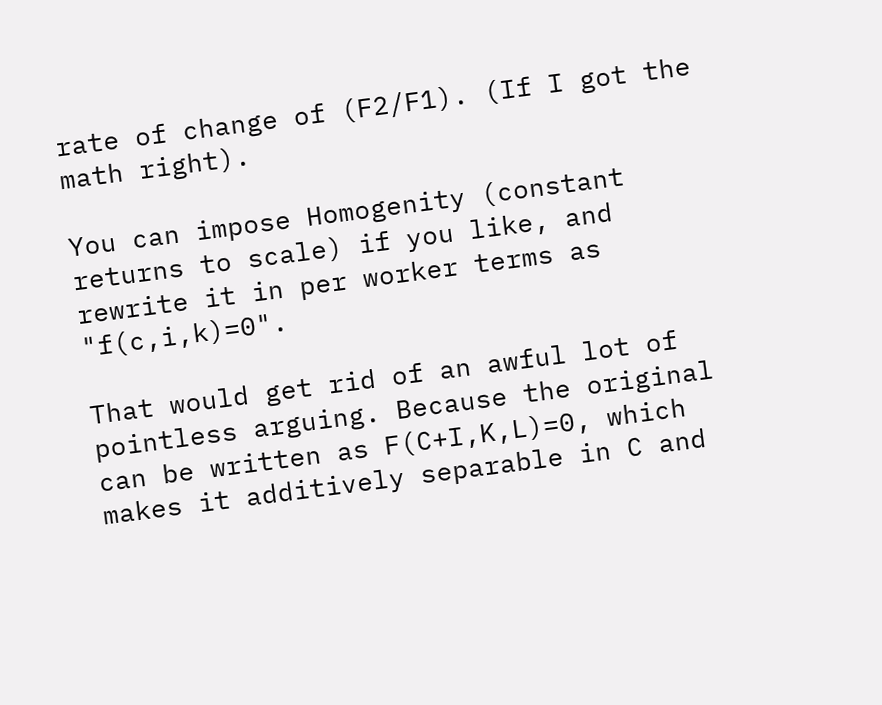rate of change of (F2/F1). (If I got the math right).

You can impose Homogenity (constant returns to scale) if you like, and rewrite it in per worker terms as "f(c,i,k)=0".

That would get rid of an awful lot of pointless arguing. Because the original can be written as F(C+I,K,L)=0, which makes it additively separable in C and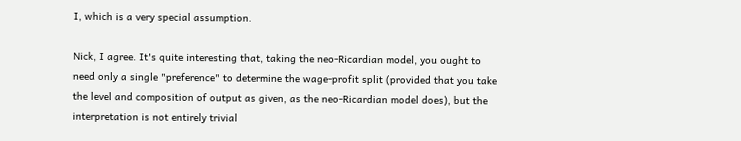I, which is a very special assumption.

Nick, I agree. It's quite interesting that, taking the neo-Ricardian model, you ought to need only a single "preference" to determine the wage-profit split (provided that you take the level and composition of output as given, as the neo-Ricardian model does), but the interpretation is not entirely trivial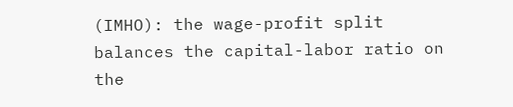(IMHO): the wage-profit split balances the capital-labor ratio on the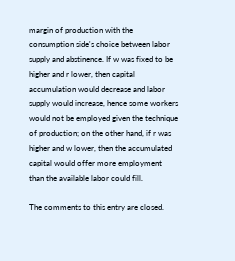margin of production with the consumption side's choice between labor supply and abstinence. If w was fixed to be higher and r lower, then capital accumulation would decrease and labor supply would increase, hence some workers would not be employed given the technique of production; on the other hand, if r was higher and w lower, then the accumulated capital would offer more employment than the available labor could fill.

The comments to this entry are closed.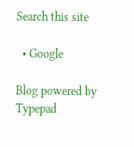Search this site

  • Google

Blog powered by Typepad